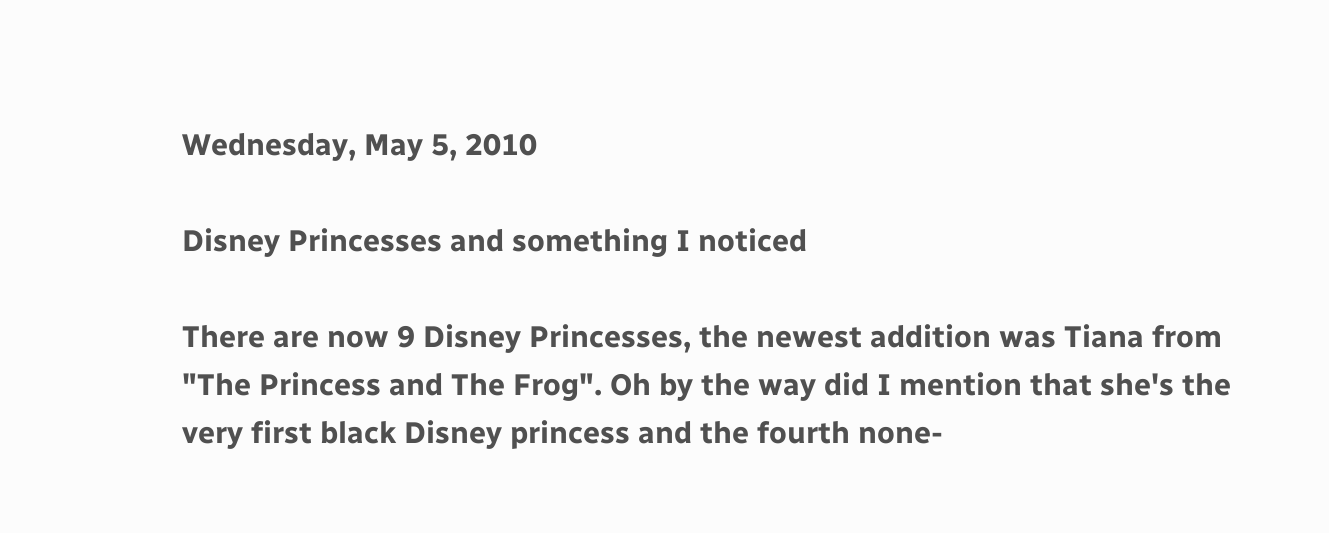Wednesday, May 5, 2010

Disney Princesses and something I noticed

There are now 9 Disney Princesses, the newest addition was Tiana from "The Princess and The Frog". Oh by the way did I mention that she's the very first black Disney princess and the fourth none-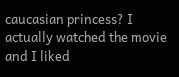caucasian princess? I actually watched the movie and I liked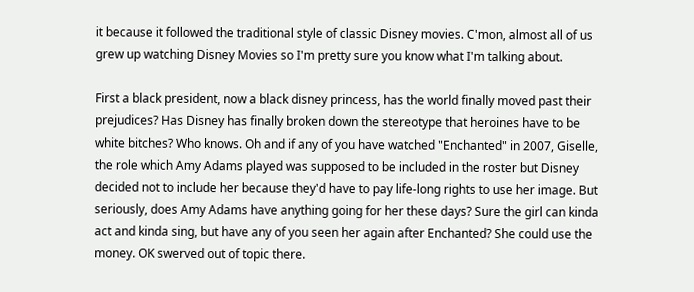it because it followed the traditional style of classic Disney movies. C'mon, almost all of us grew up watching Disney Movies so I'm pretty sure you know what I'm talking about.

First a black president, now a black disney princess, has the world finally moved past their prejudices? Has Disney has finally broken down the stereotype that heroines have to be white bitches? Who knows. Oh and if any of you have watched "Enchanted" in 2007, Giselle, the role which Amy Adams played was supposed to be included in the roster but Disney decided not to include her because they'd have to pay life-long rights to use her image. But seriously, does Amy Adams have anything going for her these days? Sure the girl can kinda act and kinda sing, but have any of you seen her again after Enchanted? She could use the money. OK swerved out of topic there.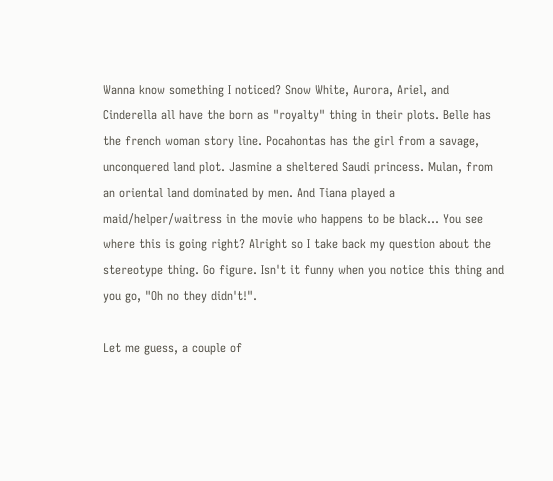Wanna know something I noticed? Snow White, Aurora, Ariel, and Cinderella all have the born as "royalty" thing in their plots. Belle has the french woman story line. Pocahontas has the girl from a savage, unconquered land plot. Jasmine a sheltered Saudi princess. Mulan, from an oriental land dominated by men. And Tiana played a maid/helper/waitress in the movie who happens to be black... You see where this is going right? Alright so I take back my question about the stereotype thing. Go figure. Isn't it funny when you notice this thing and you go, "Oh no they didn't!".

Let me guess, a couple of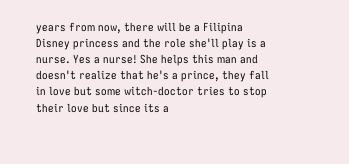years from now, there will be a Filipina Disney princess and the role she'll play is a nurse. Yes a nurse! She helps this man and doesn't realize that he's a prince, they fall in love but some witch-doctor tries to stop their love but since its a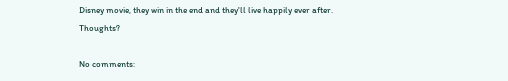Disney movie, they win in the end and they'll live happily ever after. Thoughts?

No comments: